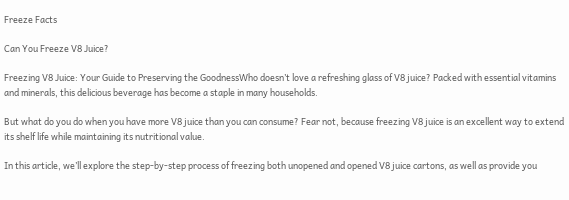Freeze Facts

Can You Freeze V8 Juice?

Freezing V8 Juice: Your Guide to Preserving the GoodnessWho doesn’t love a refreshing glass of V8 juice? Packed with essential vitamins and minerals, this delicious beverage has become a staple in many households.

But what do you do when you have more V8 juice than you can consume? Fear not, because freezing V8 juice is an excellent way to extend its shelf life while maintaining its nutritional value.

In this article, we’ll explore the step-by-step process of freezing both unopened and opened V8 juice cartons, as well as provide you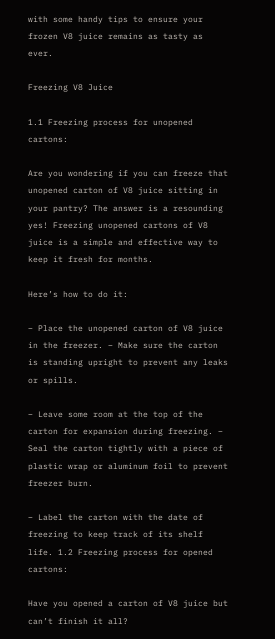with some handy tips to ensure your frozen V8 juice remains as tasty as ever.

Freezing V8 Juice

1.1 Freezing process for unopened cartons:

Are you wondering if you can freeze that unopened carton of V8 juice sitting in your pantry? The answer is a resounding yes! Freezing unopened cartons of V8 juice is a simple and effective way to keep it fresh for months.

Here’s how to do it:

– Place the unopened carton of V8 juice in the freezer. – Make sure the carton is standing upright to prevent any leaks or spills.

– Leave some room at the top of the carton for expansion during freezing. – Seal the carton tightly with a piece of plastic wrap or aluminum foil to prevent freezer burn.

– Label the carton with the date of freezing to keep track of its shelf life. 1.2 Freezing process for opened cartons:

Have you opened a carton of V8 juice but can’t finish it all?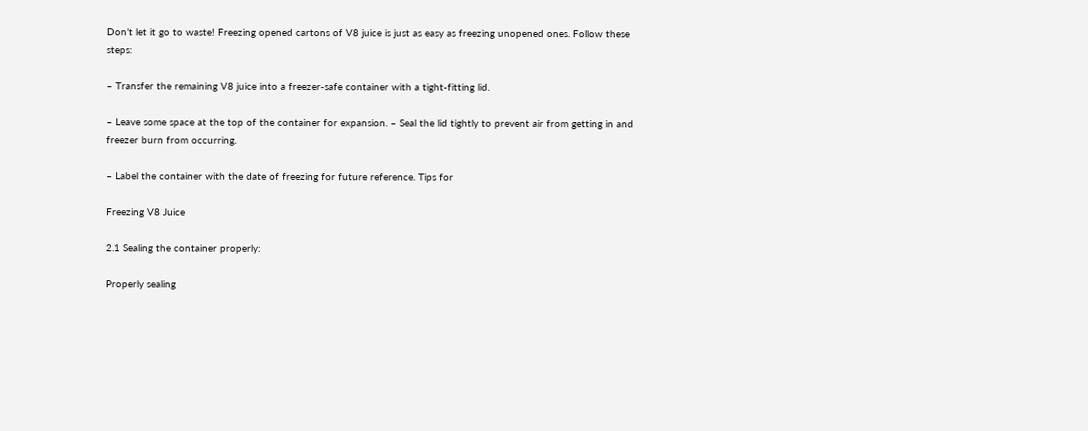Don’t let it go to waste! Freezing opened cartons of V8 juice is just as easy as freezing unopened ones. Follow these steps:

– Transfer the remaining V8 juice into a freezer-safe container with a tight-fitting lid.

– Leave some space at the top of the container for expansion. – Seal the lid tightly to prevent air from getting in and freezer burn from occurring.

– Label the container with the date of freezing for future reference. Tips for

Freezing V8 Juice

2.1 Sealing the container properly:

Properly sealing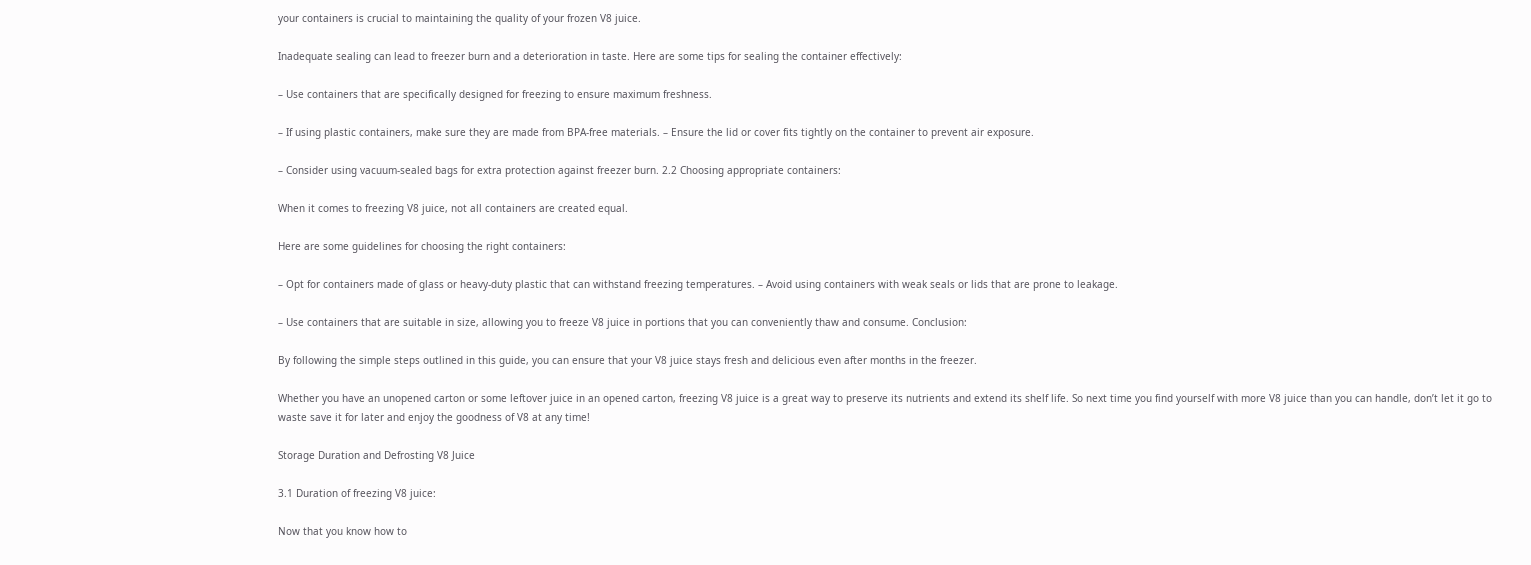your containers is crucial to maintaining the quality of your frozen V8 juice.

Inadequate sealing can lead to freezer burn and a deterioration in taste. Here are some tips for sealing the container effectively:

– Use containers that are specifically designed for freezing to ensure maximum freshness.

– If using plastic containers, make sure they are made from BPA-free materials. – Ensure the lid or cover fits tightly on the container to prevent air exposure.

– Consider using vacuum-sealed bags for extra protection against freezer burn. 2.2 Choosing appropriate containers:

When it comes to freezing V8 juice, not all containers are created equal.

Here are some guidelines for choosing the right containers:

– Opt for containers made of glass or heavy-duty plastic that can withstand freezing temperatures. – Avoid using containers with weak seals or lids that are prone to leakage.

– Use containers that are suitable in size, allowing you to freeze V8 juice in portions that you can conveniently thaw and consume. Conclusion:

By following the simple steps outlined in this guide, you can ensure that your V8 juice stays fresh and delicious even after months in the freezer.

Whether you have an unopened carton or some leftover juice in an opened carton, freezing V8 juice is a great way to preserve its nutrients and extend its shelf life. So next time you find yourself with more V8 juice than you can handle, don’t let it go to waste save it for later and enjoy the goodness of V8 at any time!

Storage Duration and Defrosting V8 Juice

3.1 Duration of freezing V8 juice:

Now that you know how to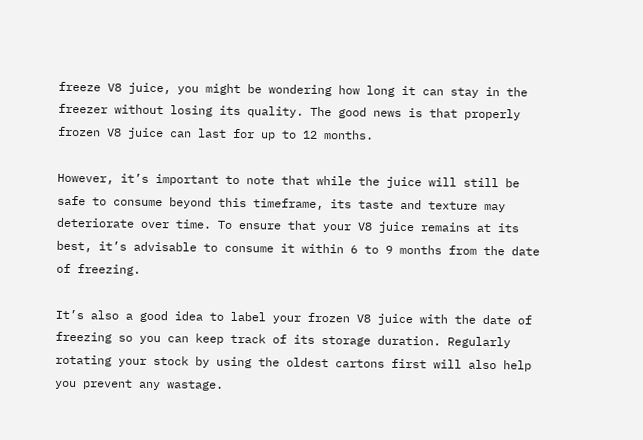freeze V8 juice, you might be wondering how long it can stay in the freezer without losing its quality. The good news is that properly frozen V8 juice can last for up to 12 months.

However, it’s important to note that while the juice will still be safe to consume beyond this timeframe, its taste and texture may deteriorate over time. To ensure that your V8 juice remains at its best, it’s advisable to consume it within 6 to 9 months from the date of freezing.

It’s also a good idea to label your frozen V8 juice with the date of freezing so you can keep track of its storage duration. Regularly rotating your stock by using the oldest cartons first will also help you prevent any wastage.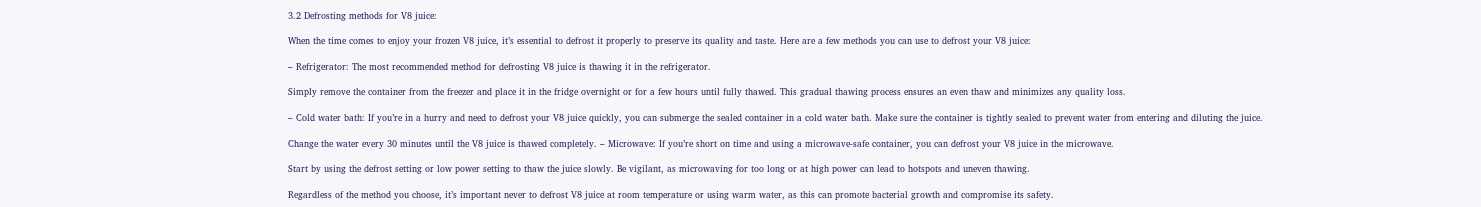3.2 Defrosting methods for V8 juice:

When the time comes to enjoy your frozen V8 juice, it’s essential to defrost it properly to preserve its quality and taste. Here are a few methods you can use to defrost your V8 juice:

– Refrigerator: The most recommended method for defrosting V8 juice is thawing it in the refrigerator.

Simply remove the container from the freezer and place it in the fridge overnight or for a few hours until fully thawed. This gradual thawing process ensures an even thaw and minimizes any quality loss.

– Cold water bath: If you’re in a hurry and need to defrost your V8 juice quickly, you can submerge the sealed container in a cold water bath. Make sure the container is tightly sealed to prevent water from entering and diluting the juice.

Change the water every 30 minutes until the V8 juice is thawed completely. – Microwave: If you’re short on time and using a microwave-safe container, you can defrost your V8 juice in the microwave.

Start by using the defrost setting or low power setting to thaw the juice slowly. Be vigilant, as microwaving for too long or at high power can lead to hotspots and uneven thawing.

Regardless of the method you choose, it’s important never to defrost V8 juice at room temperature or using warm water, as this can promote bacterial growth and compromise its safety.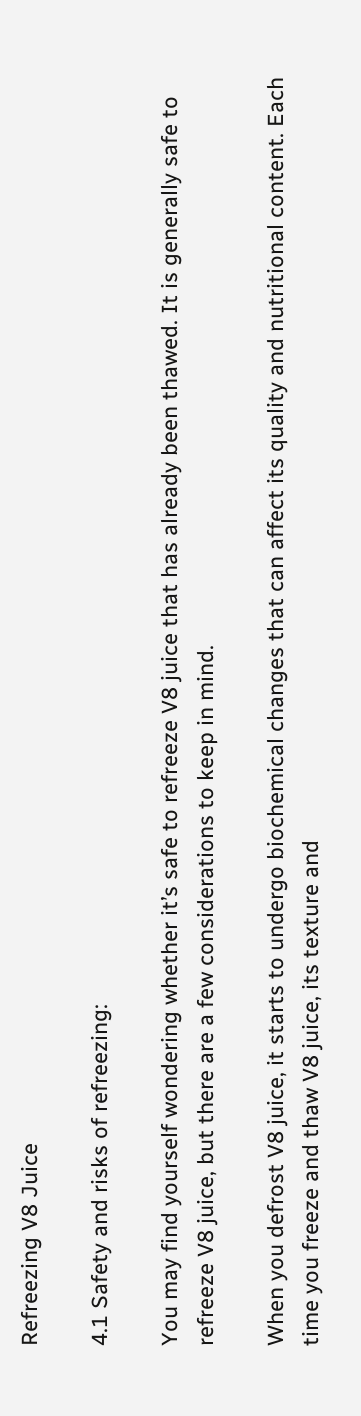Refreezing V8 Juice

4.1 Safety and risks of refreezing:

You may find yourself wondering whether it’s safe to refreeze V8 juice that has already been thawed. It is generally safe to refreeze V8 juice, but there are a few considerations to keep in mind.

When you defrost V8 juice, it starts to undergo biochemical changes that can affect its quality and nutritional content. Each time you freeze and thaw V8 juice, its texture and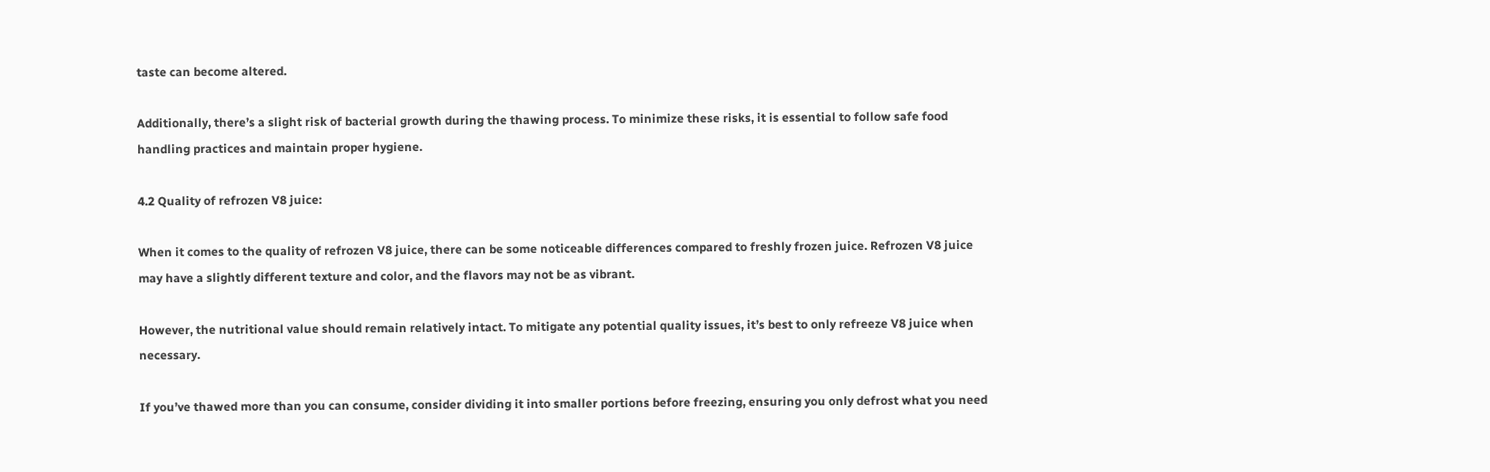taste can become altered.

Additionally, there’s a slight risk of bacterial growth during the thawing process. To minimize these risks, it is essential to follow safe food handling practices and maintain proper hygiene.

4.2 Quality of refrozen V8 juice:

When it comes to the quality of refrozen V8 juice, there can be some noticeable differences compared to freshly frozen juice. Refrozen V8 juice may have a slightly different texture and color, and the flavors may not be as vibrant.

However, the nutritional value should remain relatively intact. To mitigate any potential quality issues, it’s best to only refreeze V8 juice when necessary.

If you’ve thawed more than you can consume, consider dividing it into smaller portions before freezing, ensuring you only defrost what you need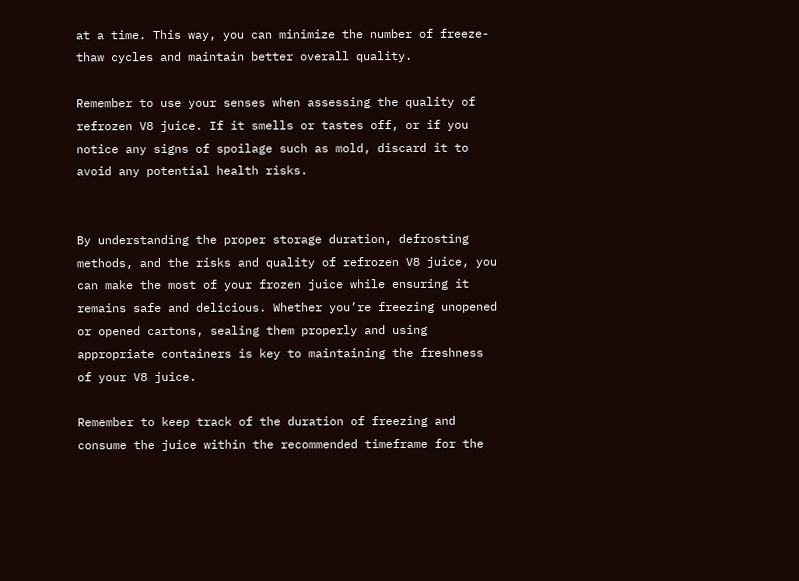at a time. This way, you can minimize the number of freeze-thaw cycles and maintain better overall quality.

Remember to use your senses when assessing the quality of refrozen V8 juice. If it smells or tastes off, or if you notice any signs of spoilage such as mold, discard it to avoid any potential health risks.


By understanding the proper storage duration, defrosting methods, and the risks and quality of refrozen V8 juice, you can make the most of your frozen juice while ensuring it remains safe and delicious. Whether you’re freezing unopened or opened cartons, sealing them properly and using appropriate containers is key to maintaining the freshness of your V8 juice.

Remember to keep track of the duration of freezing and consume the juice within the recommended timeframe for the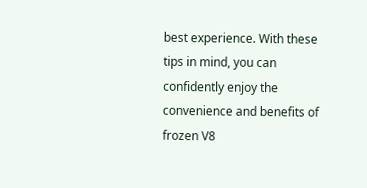best experience. With these tips in mind, you can confidently enjoy the convenience and benefits of frozen V8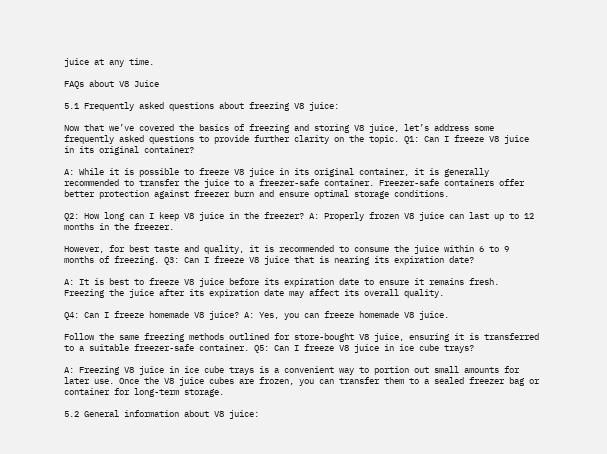juice at any time.

FAQs about V8 Juice

5.1 Frequently asked questions about freezing V8 juice:

Now that we’ve covered the basics of freezing and storing V8 juice, let’s address some frequently asked questions to provide further clarity on the topic. Q1: Can I freeze V8 juice in its original container?

A: While it is possible to freeze V8 juice in its original container, it is generally recommended to transfer the juice to a freezer-safe container. Freezer-safe containers offer better protection against freezer burn and ensure optimal storage conditions.

Q2: How long can I keep V8 juice in the freezer? A: Properly frozen V8 juice can last up to 12 months in the freezer.

However, for best taste and quality, it is recommended to consume the juice within 6 to 9 months of freezing. Q3: Can I freeze V8 juice that is nearing its expiration date?

A: It is best to freeze V8 juice before its expiration date to ensure it remains fresh. Freezing the juice after its expiration date may affect its overall quality.

Q4: Can I freeze homemade V8 juice? A: Yes, you can freeze homemade V8 juice.

Follow the same freezing methods outlined for store-bought V8 juice, ensuring it is transferred to a suitable freezer-safe container. Q5: Can I freeze V8 juice in ice cube trays?

A: Freezing V8 juice in ice cube trays is a convenient way to portion out small amounts for later use. Once the V8 juice cubes are frozen, you can transfer them to a sealed freezer bag or container for long-term storage.

5.2 General information about V8 juice: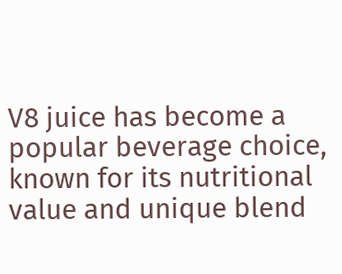V8 juice has become a popular beverage choice, known for its nutritional value and unique blend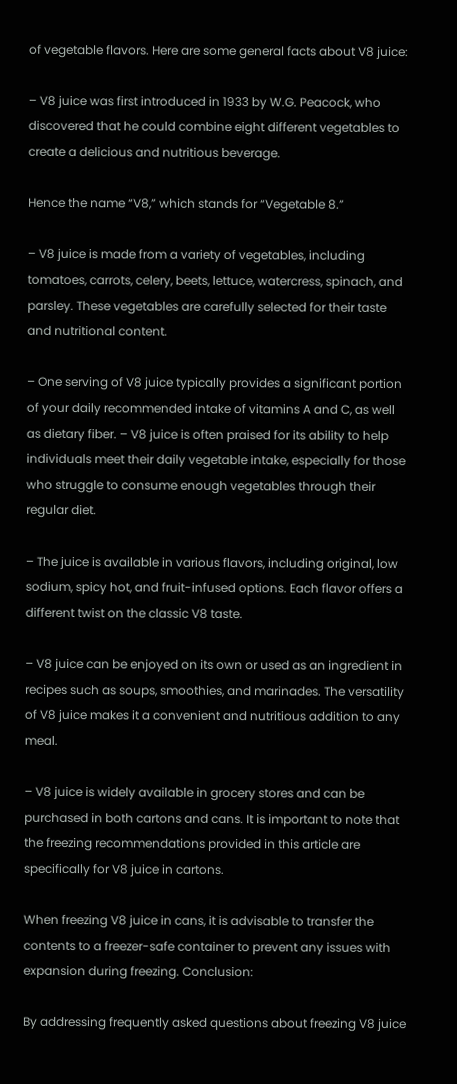of vegetable flavors. Here are some general facts about V8 juice:

– V8 juice was first introduced in 1933 by W.G. Peacock, who discovered that he could combine eight different vegetables to create a delicious and nutritious beverage.

Hence the name “V8,” which stands for “Vegetable 8.”

– V8 juice is made from a variety of vegetables, including tomatoes, carrots, celery, beets, lettuce, watercress, spinach, and parsley. These vegetables are carefully selected for their taste and nutritional content.

– One serving of V8 juice typically provides a significant portion of your daily recommended intake of vitamins A and C, as well as dietary fiber. – V8 juice is often praised for its ability to help individuals meet their daily vegetable intake, especially for those who struggle to consume enough vegetables through their regular diet.

– The juice is available in various flavors, including original, low sodium, spicy hot, and fruit-infused options. Each flavor offers a different twist on the classic V8 taste.

– V8 juice can be enjoyed on its own or used as an ingredient in recipes such as soups, smoothies, and marinades. The versatility of V8 juice makes it a convenient and nutritious addition to any meal.

– V8 juice is widely available in grocery stores and can be purchased in both cartons and cans. It is important to note that the freezing recommendations provided in this article are specifically for V8 juice in cartons.

When freezing V8 juice in cans, it is advisable to transfer the contents to a freezer-safe container to prevent any issues with expansion during freezing. Conclusion:

By addressing frequently asked questions about freezing V8 juice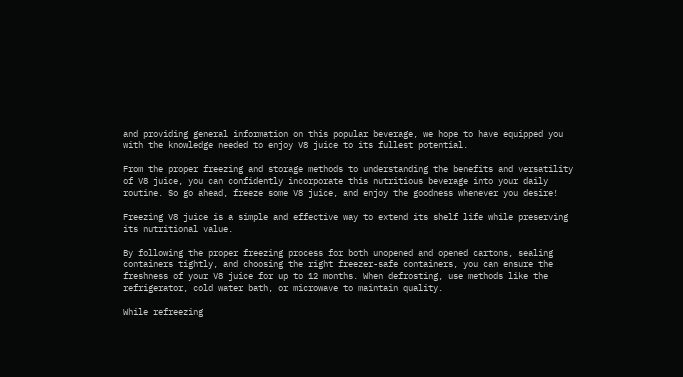and providing general information on this popular beverage, we hope to have equipped you with the knowledge needed to enjoy V8 juice to its fullest potential.

From the proper freezing and storage methods to understanding the benefits and versatility of V8 juice, you can confidently incorporate this nutritious beverage into your daily routine. So go ahead, freeze some V8 juice, and enjoy the goodness whenever you desire!

Freezing V8 juice is a simple and effective way to extend its shelf life while preserving its nutritional value.

By following the proper freezing process for both unopened and opened cartons, sealing containers tightly, and choosing the right freezer-safe containers, you can ensure the freshness of your V8 juice for up to 12 months. When defrosting, use methods like the refrigerator, cold water bath, or microwave to maintain quality.

While refreezing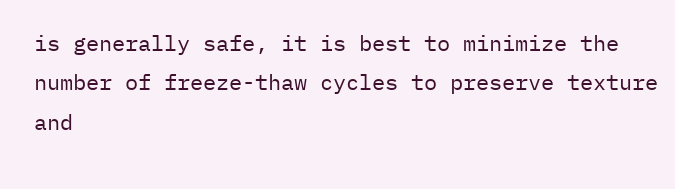is generally safe, it is best to minimize the number of freeze-thaw cycles to preserve texture and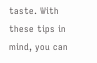taste. With these tips in mind, you can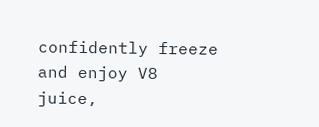confidently freeze and enjoy V8 juice,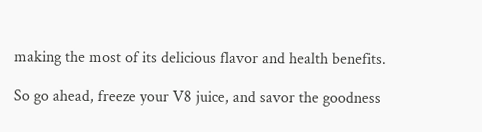making the most of its delicious flavor and health benefits.

So go ahead, freeze your V8 juice, and savor the goodness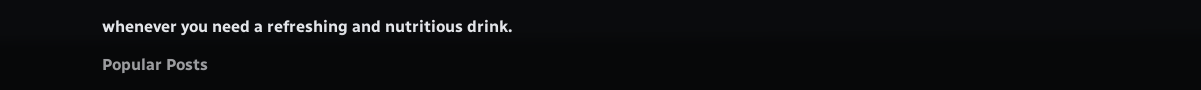whenever you need a refreshing and nutritious drink.

Popular Posts